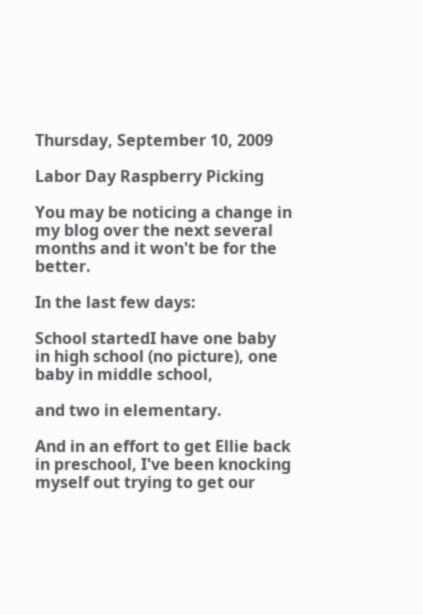Thursday, September 10, 2009

Labor Day Raspberry Picking

You may be noticing a change in my blog over the next several months and it won't be for the better.

In the last few days:

School startedI have one baby in high school (no picture), one baby in middle school,

and two in elementary.

And in an effort to get Ellie back in preschool, I've been knocking myself out trying to get our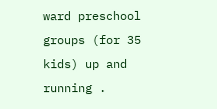ward preschool groups (for 35 kids) up and running .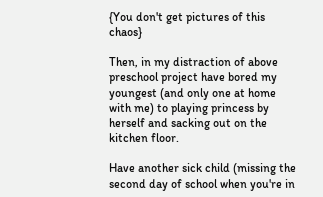{You don't get pictures of this chaos}

Then, in my distraction of above preschool project have bored my youngest (and only one at home with me) to playing princess by herself and sacking out on the kitchen floor.

Have another sick child (missing the second day of school when you're in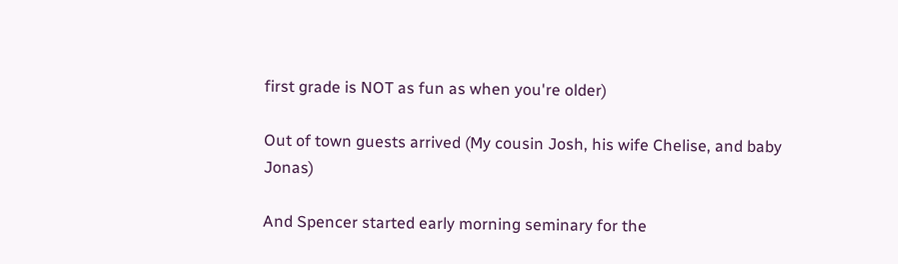first grade is NOT as fun as when you're older)

Out of town guests arrived (My cousin Josh, his wife Chelise, and baby Jonas)

And Spencer started early morning seminary for the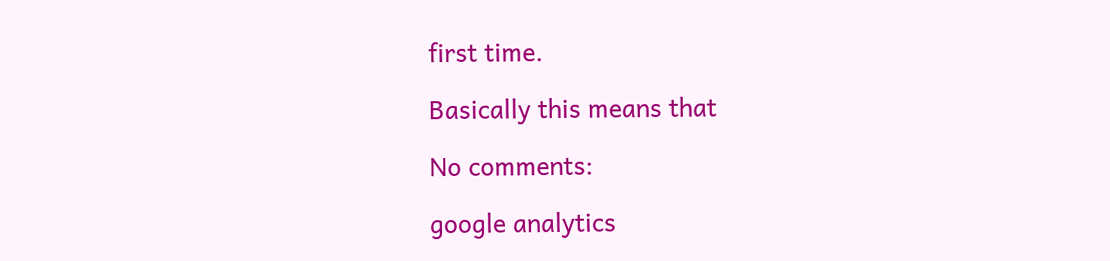first time.

Basically this means that

No comments:

google analytics